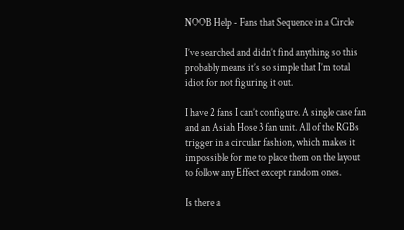NOOB Help - Fans that Sequence in a Circle

I’ve searched and didn’t find anything so this probably means it’s so simple that I’m total idiot for not figuring it out.

I have 2 fans I can’t configure. A single case fan and an Asiah Hose 3 fan unit. All of the RGBs trigger in a circular fashion, which makes it impossible for me to place them on the layout to follow any Effect except random ones.

Is there a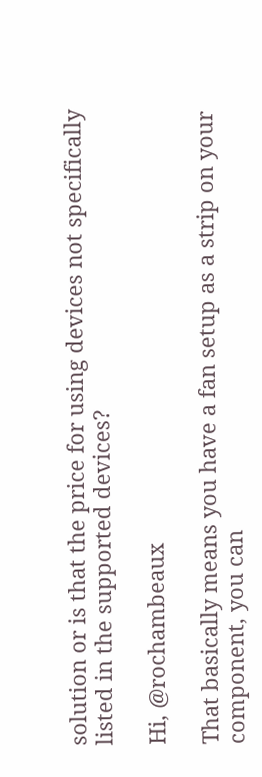solution or is that the price for using devices not specifically listed in the supported devices?

Hi, @rochambeaux

That basically means you have a fan setup as a strip on your component, you can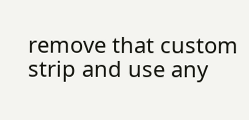remove that custom strip and use any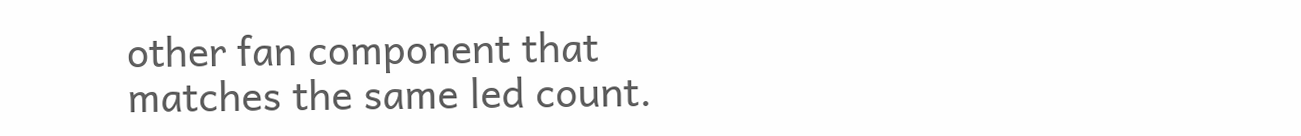other fan component that matches the same led count.